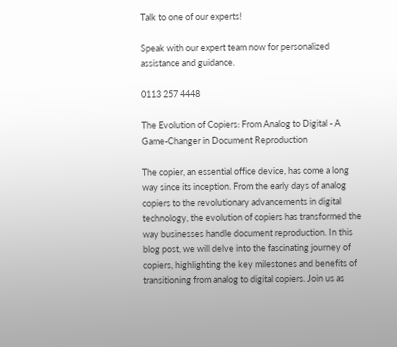Talk to one of our experts!

Speak with our expert team now for personalized assistance and guidance.

0113 257 4448

The Evolution of Copiers: From Analog to Digital - A Game-Changer in Document Reproduction

The copier, an essential office device, has come a long way since its inception. From the early days of analog copiers to the revolutionary advancements in digital technology, the evolution of copiers has transformed the way businesses handle document reproduction. In this blog post, we will delve into the fascinating journey of copiers, highlighting the key milestones and benefits of transitioning from analog to digital copiers. Join us as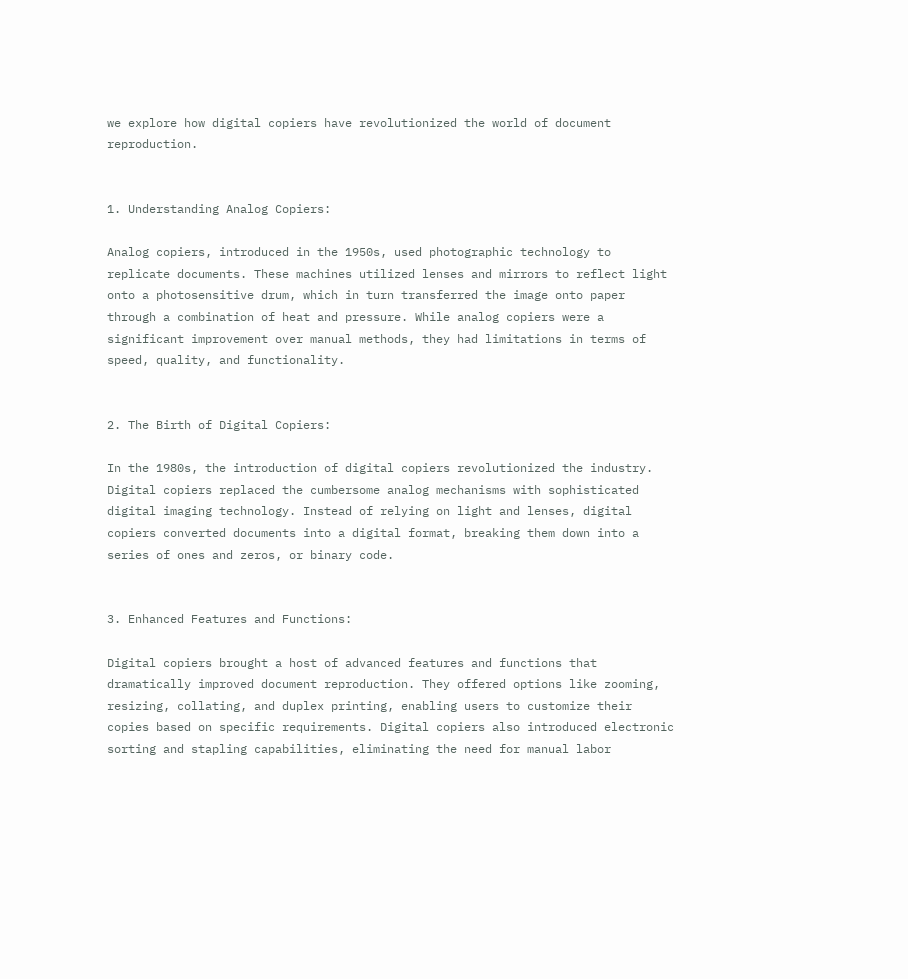we explore how digital copiers have revolutionized the world of document reproduction.


1. Understanding Analog Copiers:

Analog copiers, introduced in the 1950s, used photographic technology to replicate documents. These machines utilized lenses and mirrors to reflect light onto a photosensitive drum, which in turn transferred the image onto paper through a combination of heat and pressure. While analog copiers were a significant improvement over manual methods, they had limitations in terms of speed, quality, and functionality.


2. The Birth of Digital Copiers:

In the 1980s, the introduction of digital copiers revolutionized the industry. Digital copiers replaced the cumbersome analog mechanisms with sophisticated digital imaging technology. Instead of relying on light and lenses, digital copiers converted documents into a digital format, breaking them down into a series of ones and zeros, or binary code.


3. Enhanced Features and Functions:

Digital copiers brought a host of advanced features and functions that dramatically improved document reproduction. They offered options like zooming, resizing, collating, and duplex printing, enabling users to customize their copies based on specific requirements. Digital copiers also introduced electronic sorting and stapling capabilities, eliminating the need for manual labor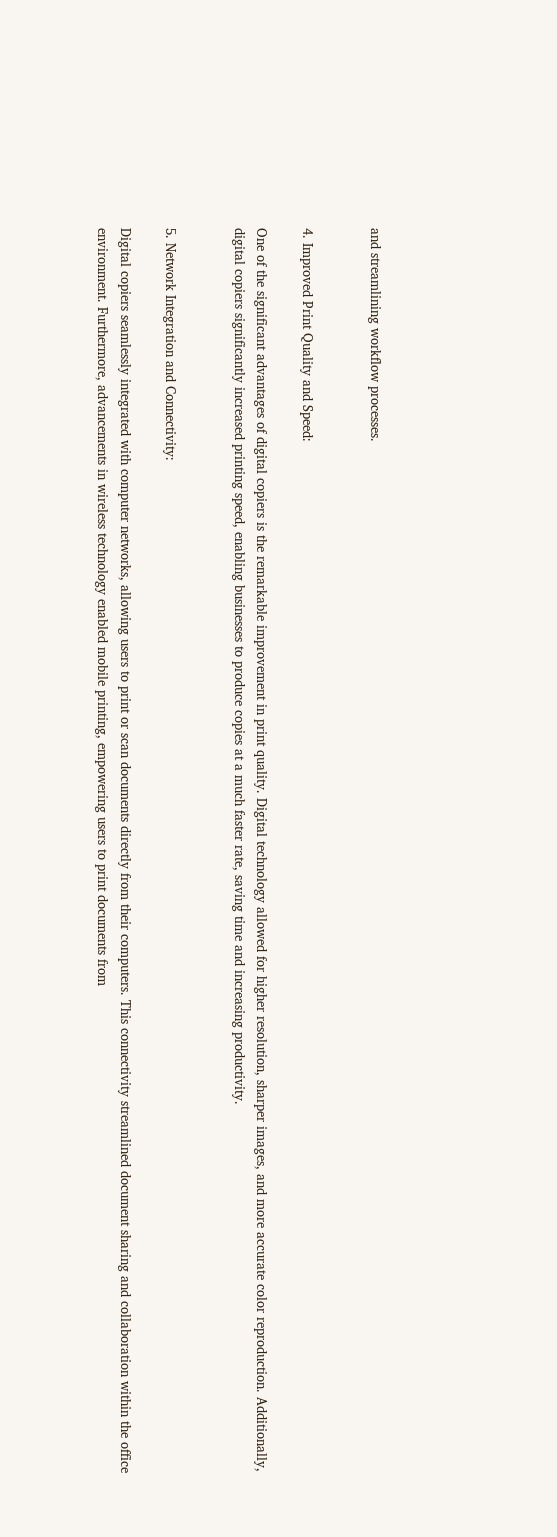and streamlining workflow processes.


4. Improved Print Quality and Speed:

One of the significant advantages of digital copiers is the remarkable improvement in print quality. Digital technology allowed for higher resolution, sharper images, and more accurate color reproduction. Additionally, digital copiers significantly increased printing speed, enabling businesses to produce copies at a much faster rate, saving time and increasing productivity.


5. Network Integration and Connectivity:

Digital copiers seamlessly integrated with computer networks, allowing users to print or scan documents directly from their computers. This connectivity streamlined document sharing and collaboration within the office environment. Furthermore, advancements in wireless technology enabled mobile printing, empowering users to print documents from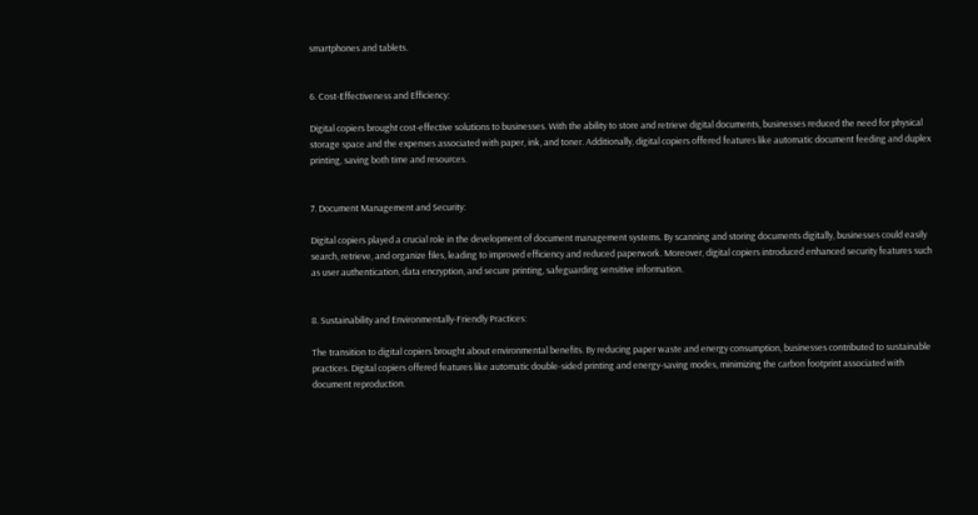smartphones and tablets.


6. Cost-Effectiveness and Efficiency:

Digital copiers brought cost-effective solutions to businesses. With the ability to store and retrieve digital documents, businesses reduced the need for physical storage space and the expenses associated with paper, ink, and toner. Additionally, digital copiers offered features like automatic document feeding and duplex printing, saving both time and resources.


7. Document Management and Security:

Digital copiers played a crucial role in the development of document management systems. By scanning and storing documents digitally, businesses could easily search, retrieve, and organize files, leading to improved efficiency and reduced paperwork. Moreover, digital copiers introduced enhanced security features such as user authentication, data encryption, and secure printing, safeguarding sensitive information.


8. Sustainability and Environmentally-Friendly Practices:

The transition to digital copiers brought about environmental benefits. By reducing paper waste and energy consumption, businesses contributed to sustainable practices. Digital copiers offered features like automatic double-sided printing and energy-saving modes, minimizing the carbon footprint associated with document reproduction.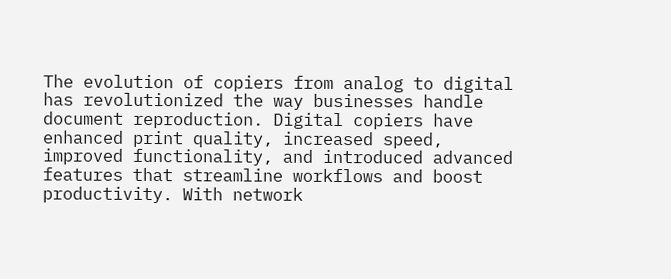The evolution of copiers from analog to digital has revolutionized the way businesses handle document reproduction. Digital copiers have enhanced print quality, increased speed, improved functionality, and introduced advanced features that streamline workflows and boost productivity. With network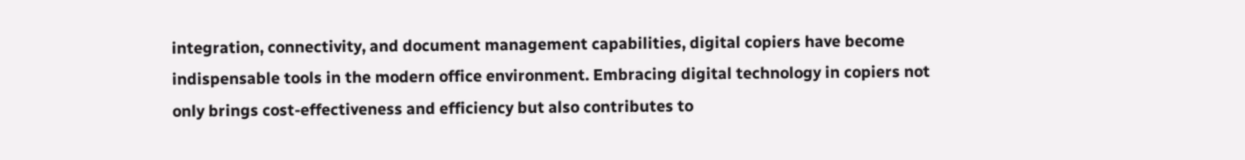integration, connectivity, and document management capabilities, digital copiers have become indispensable tools in the modern office environment. Embracing digital technology in copiers not only brings cost-effectiveness and efficiency but also contributes to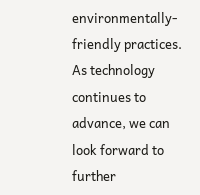environmentally-friendly practices. As technology continues to advance, we can look forward to further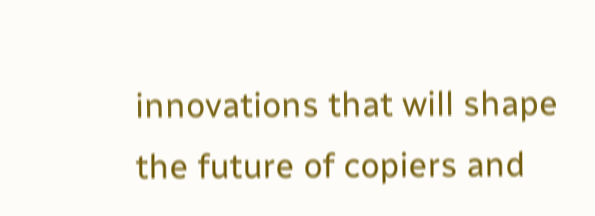innovations that will shape the future of copiers and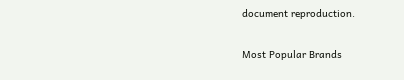document reproduction.

Most Popular Brands